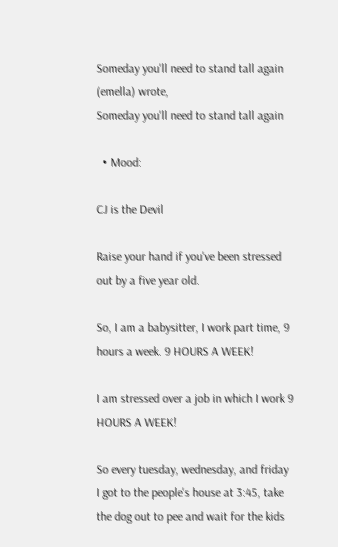Someday you'll need to stand tall again (emella) wrote,
Someday you'll need to stand tall again

  • Mood:

CJ is the Devil

Raise your hand if you've been stressed out by a five year old.

So, I am a babysitter, I work part time, 9 hours a week. 9 HOURS A WEEK!

I am stressed over a job in which I work 9 HOURS A WEEK!

So every tuesday, wednesday, and friday I got to the people's house at 3:45, take the dog out to pee and wait for the kids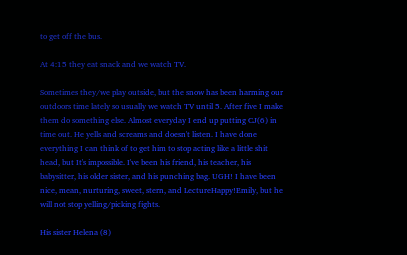to get off the bus.

At 4:15 they eat snack and we watch TV.

Sometimes they/we play outside, but the snow has been harming our outdoors time lately so usually we watch TV until 5. After five I make them do something else. Almost everyday I end up putting CJ(6) in time out. He yells and screams and doesn't listen. I have done everything I can think of to get him to stop acting like a little shit head, but It's impossible. I've been his friend, his teacher, his babysitter, his older sister, and his punching bag. UGH! I have been nice, mean, nurturing, sweet, stern, and LectureHappy!Emily, but he will not stop yelling/picking fights.

His sister Helena (8)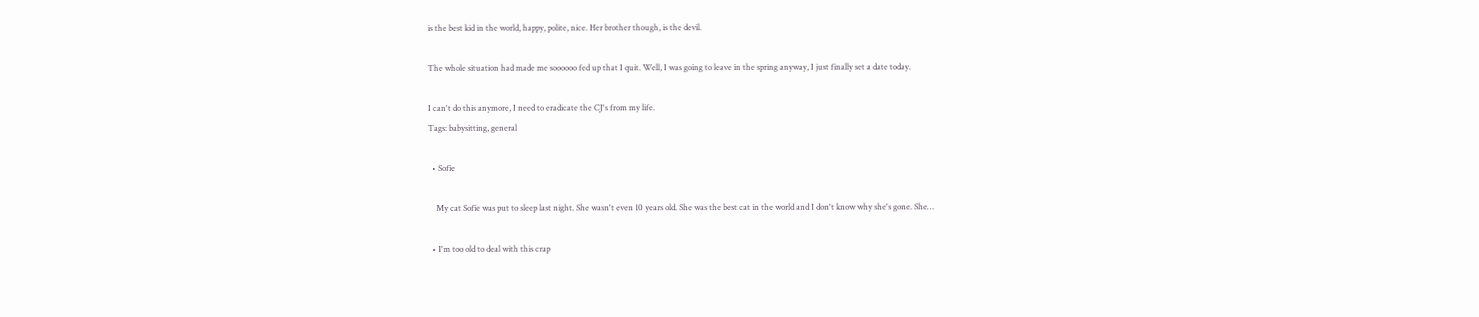is the best kid in the world, happy, polite, nice. Her brother though, is the devil.

The whole situation had made me soooooo fed up that I quit. Well, I was going to leave in the spring anyway, I just finally set a date today.

I can't do this anymore, I need to eradicate the CJ's from my life.
Tags: babysitting, general

  • Sofie

    My cat Sofie was put to sleep last night. She wasn't even 10 years old. She was the best cat in the world and I don't know why she's gone. She…

  • I'm too old to deal with this crap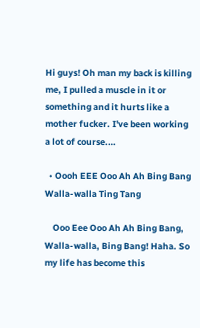Hi guys! Oh man my back is killing me, I pulled a muscle in it or something and it hurts like a mother fucker. I've been working a lot of course.…

  • Oooh EEE Ooo Ah Ah Bing Bang Walla-walla Ting Tang

    Ooo Eee Ooo Ah Ah Bing Bang, Walla-walla, Bing Bang! Haha. So my life has become this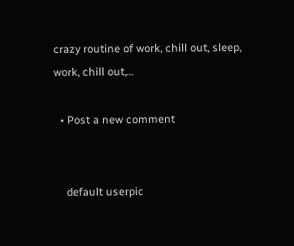crazy routine of work, chill out, sleep, work, chill out,…

  • Post a new comment


    default userpic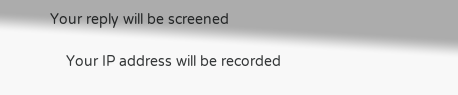Your reply will be screened

    Your IP address will be recorded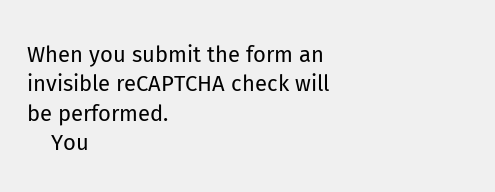When you submit the form an invisible reCAPTCHA check will be performed.
    You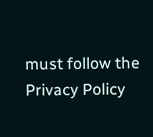must follow the Privacy Policy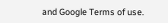and Google Terms of use.